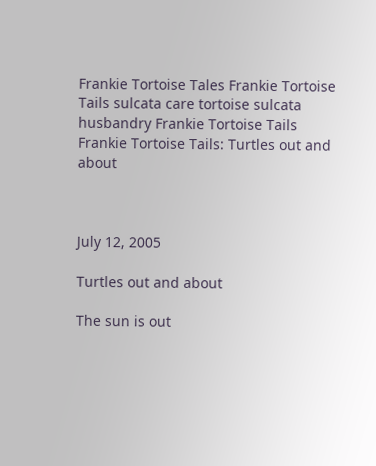Frankie Tortoise Tales Frankie Tortoise Tails sulcata care tortoise sulcata husbandry Frankie Tortoise Tails Frankie Tortoise Tails: Turtles out and about



July 12, 2005

Turtles out and about

The sun is out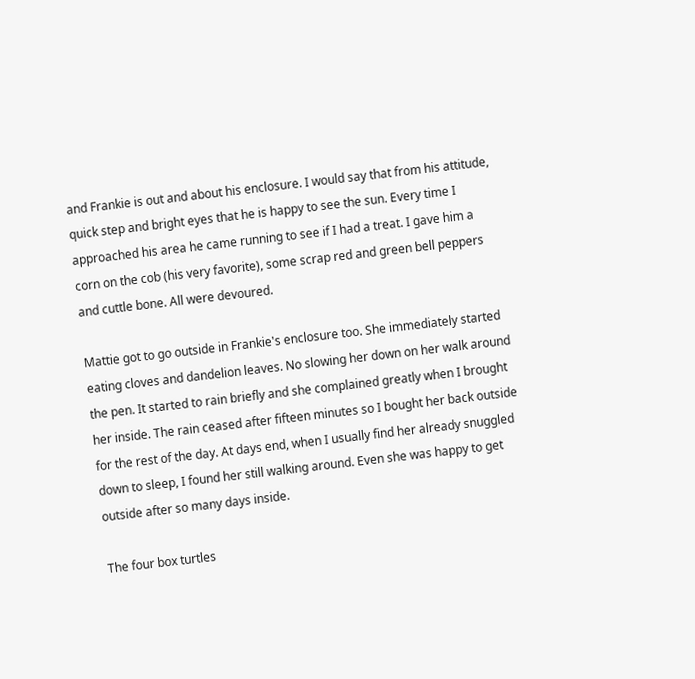and Frankie is out and about his enclosure. I would say that from his attitude, quick step and bright eyes that he is happy to see the sun. Every time I approached his area he came running to see if I had a treat. I gave him a corn on the cob (his very favorite), some scrap red and green bell peppers and cuttle bone. All were devoured.

Mattie got to go outside in Frankie's enclosure too. She immediately started eating cloves and dandelion leaves. No slowing her down on her walk around the pen. It started to rain briefly and she complained greatly when I brought her inside. The rain ceased after fifteen minutes so I bought her back outside for the rest of the day. At days end, when I usually find her already snuggled down to sleep, I found her still walking around. Even she was happy to get outside after so many days inside.

The four box turtles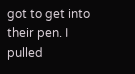got to get into their pen. I pulled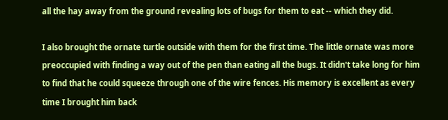all the hay away from the ground revealing lots of bugs for them to eat -- which they did.

I also brought the ornate turtle outside with them for the first time. The little ornate was more preoccupied with finding a way out of the pen than eating all the bugs. It didn't take long for him to find that he could squeeze through one of the wire fences. His memory is excellent as every time I brought him back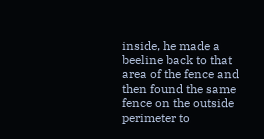inside, he made a beeline back to that area of the fence and then found the same fence on the outside perimeter to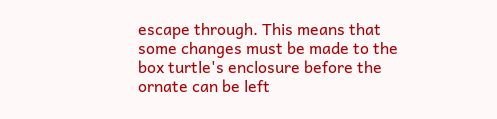escape through. This means that some changes must be made to the box turtle's enclosure before the ornate can be left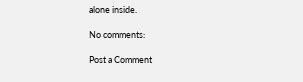alone inside.

No comments:

Post a Comment